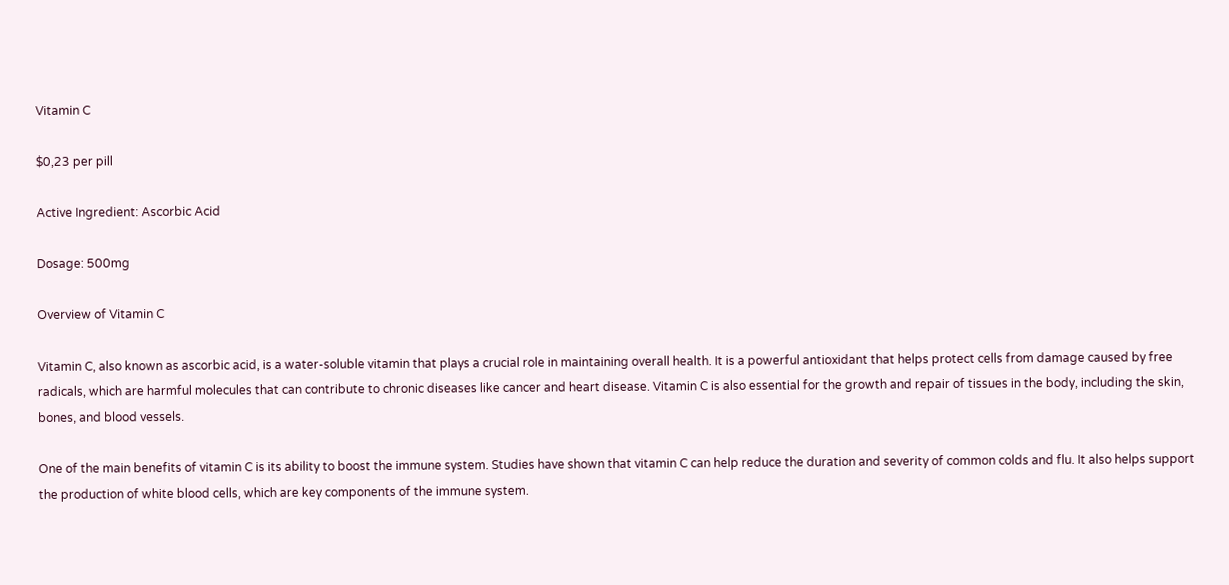Vitamin C

$0,23 per pill

Active Ingredient: Ascorbic Acid

Dosage: 500mg

Overview of Vitamin C

Vitamin C, also known as ascorbic acid, is a water-soluble vitamin that plays a crucial role in maintaining overall health. It is a powerful antioxidant that helps protect cells from damage caused by free radicals, which are harmful molecules that can contribute to chronic diseases like cancer and heart disease. Vitamin C is also essential for the growth and repair of tissues in the body, including the skin, bones, and blood vessels.

One of the main benefits of vitamin C is its ability to boost the immune system. Studies have shown that vitamin C can help reduce the duration and severity of common colds and flu. It also helps support the production of white blood cells, which are key components of the immune system.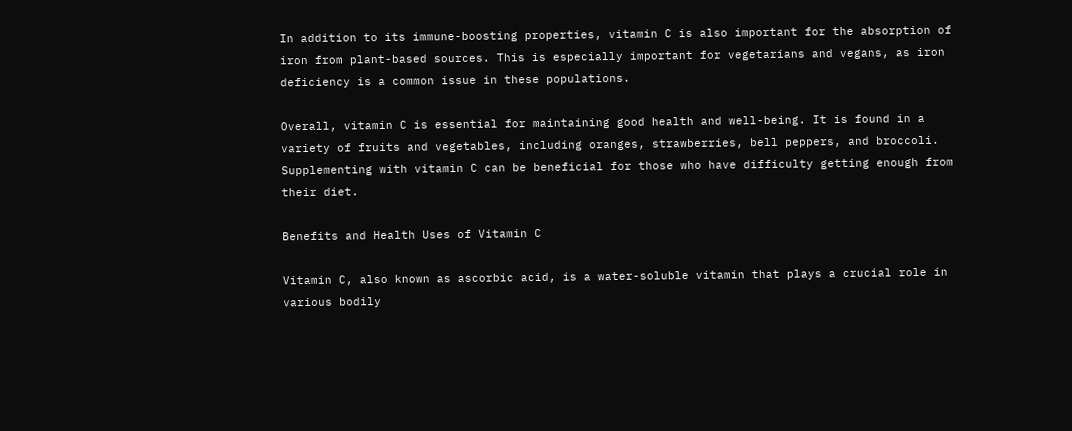In addition to its immune-boosting properties, vitamin C is also important for the absorption of iron from plant-based sources. This is especially important for vegetarians and vegans, as iron deficiency is a common issue in these populations.

Overall, vitamin C is essential for maintaining good health and well-being. It is found in a variety of fruits and vegetables, including oranges, strawberries, bell peppers, and broccoli. Supplementing with vitamin C can be beneficial for those who have difficulty getting enough from their diet.

Benefits and Health Uses of Vitamin C

Vitamin C, also known as ascorbic acid, is a water-soluble vitamin that plays a crucial role in various bodily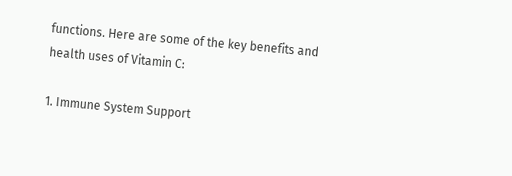functions. Here are some of the key benefits and health uses of Vitamin C:

1. Immune System Support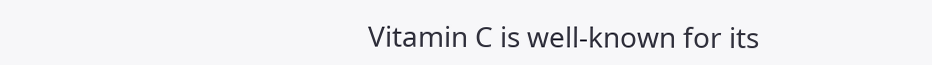Vitamin C is well-known for its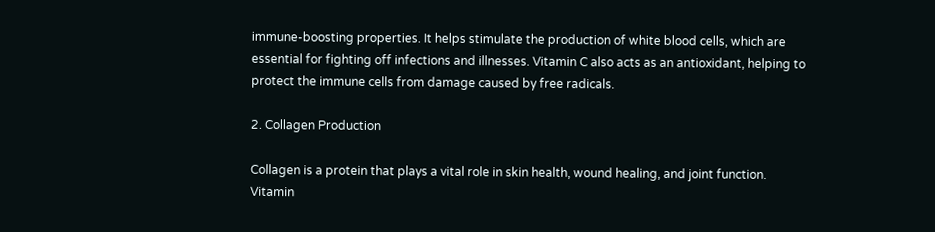immune-boosting properties. It helps stimulate the production of white blood cells, which are essential for fighting off infections and illnesses. Vitamin C also acts as an antioxidant, helping to protect the immune cells from damage caused by free radicals.

2. Collagen Production

Collagen is a protein that plays a vital role in skin health, wound healing, and joint function. Vitamin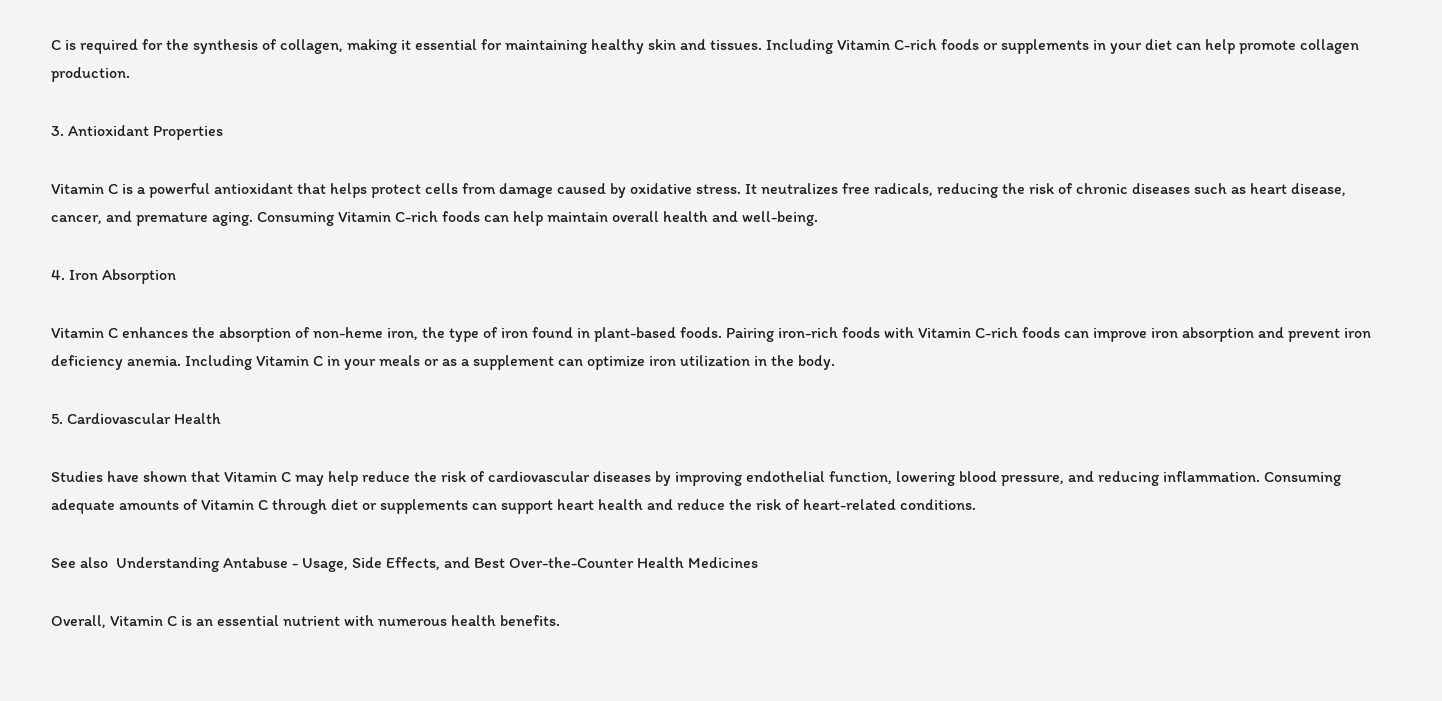C is required for the synthesis of collagen, making it essential for maintaining healthy skin and tissues. Including Vitamin C-rich foods or supplements in your diet can help promote collagen production.

3. Antioxidant Properties

Vitamin C is a powerful antioxidant that helps protect cells from damage caused by oxidative stress. It neutralizes free radicals, reducing the risk of chronic diseases such as heart disease, cancer, and premature aging. Consuming Vitamin C-rich foods can help maintain overall health and well-being.

4. Iron Absorption

Vitamin C enhances the absorption of non-heme iron, the type of iron found in plant-based foods. Pairing iron-rich foods with Vitamin C-rich foods can improve iron absorption and prevent iron deficiency anemia. Including Vitamin C in your meals or as a supplement can optimize iron utilization in the body.

5. Cardiovascular Health

Studies have shown that Vitamin C may help reduce the risk of cardiovascular diseases by improving endothelial function, lowering blood pressure, and reducing inflammation. Consuming adequate amounts of Vitamin C through diet or supplements can support heart health and reduce the risk of heart-related conditions.

See also  Understanding Antabuse - Usage, Side Effects, and Best Over-the-Counter Health Medicines

Overall, Vitamin C is an essential nutrient with numerous health benefits.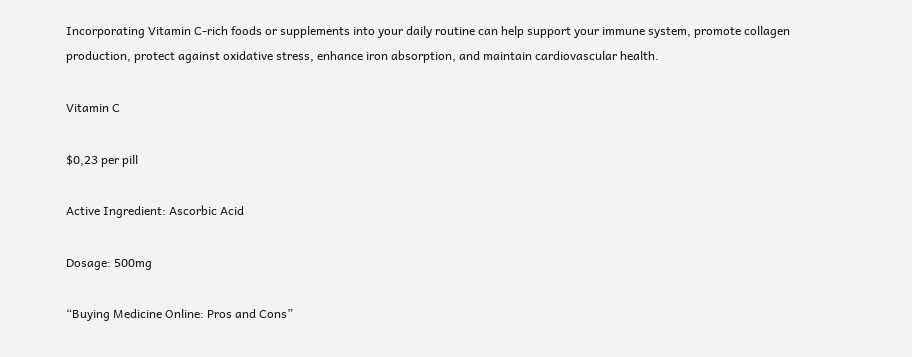Incorporating Vitamin C-rich foods or supplements into your daily routine can help support your immune system, promote collagen production, protect against oxidative stress, enhance iron absorption, and maintain cardiovascular health.

Vitamin C

$0,23 per pill

Active Ingredient: Ascorbic Acid

Dosage: 500mg

“Buying Medicine Online: Pros and Cons”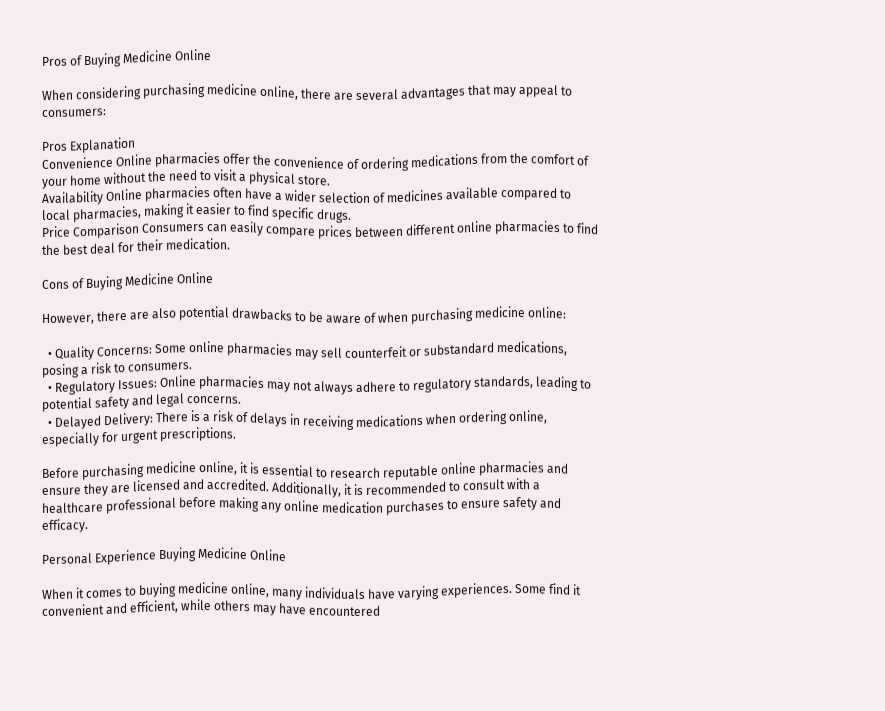Pros of Buying Medicine Online

When considering purchasing medicine online, there are several advantages that may appeal to consumers:

Pros Explanation
Convenience Online pharmacies offer the convenience of ordering medications from the comfort of your home without the need to visit a physical store.
Availability Online pharmacies often have a wider selection of medicines available compared to local pharmacies, making it easier to find specific drugs.
Price Comparison Consumers can easily compare prices between different online pharmacies to find the best deal for their medication.

Cons of Buying Medicine Online

However, there are also potential drawbacks to be aware of when purchasing medicine online:

  • Quality Concerns: Some online pharmacies may sell counterfeit or substandard medications, posing a risk to consumers.
  • Regulatory Issues: Online pharmacies may not always adhere to regulatory standards, leading to potential safety and legal concerns.
  • Delayed Delivery: There is a risk of delays in receiving medications when ordering online, especially for urgent prescriptions.

Before purchasing medicine online, it is essential to research reputable online pharmacies and ensure they are licensed and accredited. Additionally, it is recommended to consult with a healthcare professional before making any online medication purchases to ensure safety and efficacy.

Personal Experience Buying Medicine Online

When it comes to buying medicine online, many individuals have varying experiences. Some find it convenient and efficient, while others may have encountered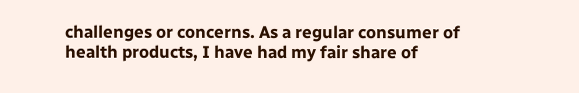challenges or concerns. As a regular consumer of health products, I have had my fair share of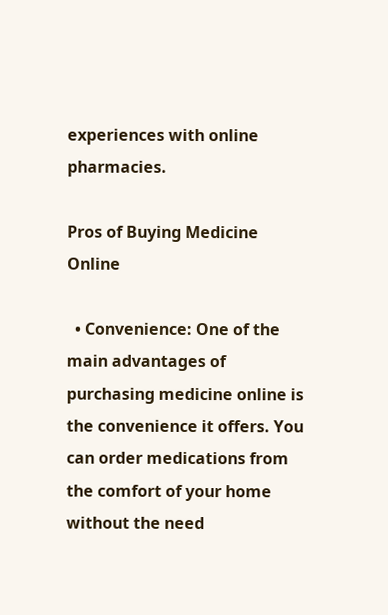experiences with online pharmacies.

Pros of Buying Medicine Online

  • Convenience: One of the main advantages of purchasing medicine online is the convenience it offers. You can order medications from the comfort of your home without the need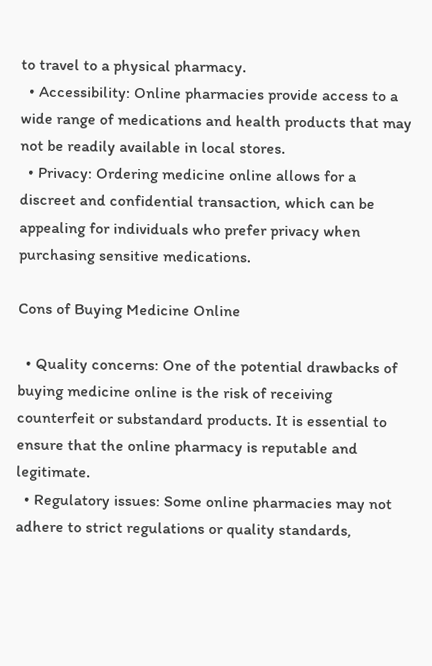to travel to a physical pharmacy.
  • Accessibility: Online pharmacies provide access to a wide range of medications and health products that may not be readily available in local stores.
  • Privacy: Ordering medicine online allows for a discreet and confidential transaction, which can be appealing for individuals who prefer privacy when purchasing sensitive medications.

Cons of Buying Medicine Online

  • Quality concerns: One of the potential drawbacks of buying medicine online is the risk of receiving counterfeit or substandard products. It is essential to ensure that the online pharmacy is reputable and legitimate.
  • Regulatory issues: Some online pharmacies may not adhere to strict regulations or quality standards,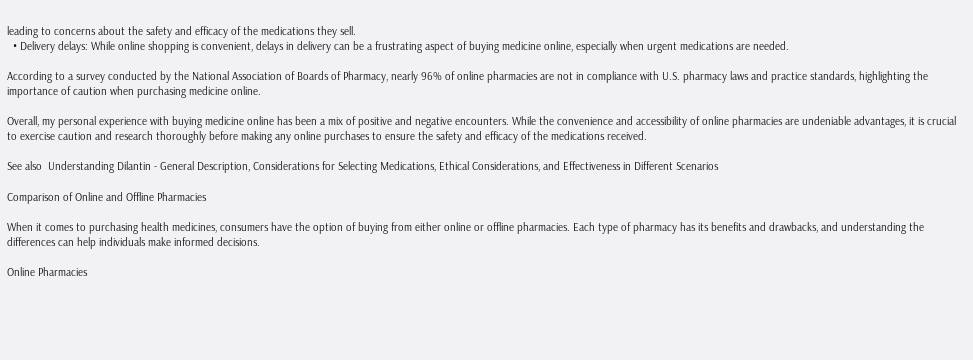leading to concerns about the safety and efficacy of the medications they sell.
  • Delivery delays: While online shopping is convenient, delays in delivery can be a frustrating aspect of buying medicine online, especially when urgent medications are needed.

According to a survey conducted by the National Association of Boards of Pharmacy, nearly 96% of online pharmacies are not in compliance with U.S. pharmacy laws and practice standards, highlighting the importance of caution when purchasing medicine online.

Overall, my personal experience with buying medicine online has been a mix of positive and negative encounters. While the convenience and accessibility of online pharmacies are undeniable advantages, it is crucial to exercise caution and research thoroughly before making any online purchases to ensure the safety and efficacy of the medications received.

See also  Understanding Dilantin - General Description, Considerations for Selecting Medications, Ethical Considerations, and Effectiveness in Different Scenarios

Comparison of Online and Offline Pharmacies

When it comes to purchasing health medicines, consumers have the option of buying from either online or offline pharmacies. Each type of pharmacy has its benefits and drawbacks, and understanding the differences can help individuals make informed decisions.

Online Pharmacies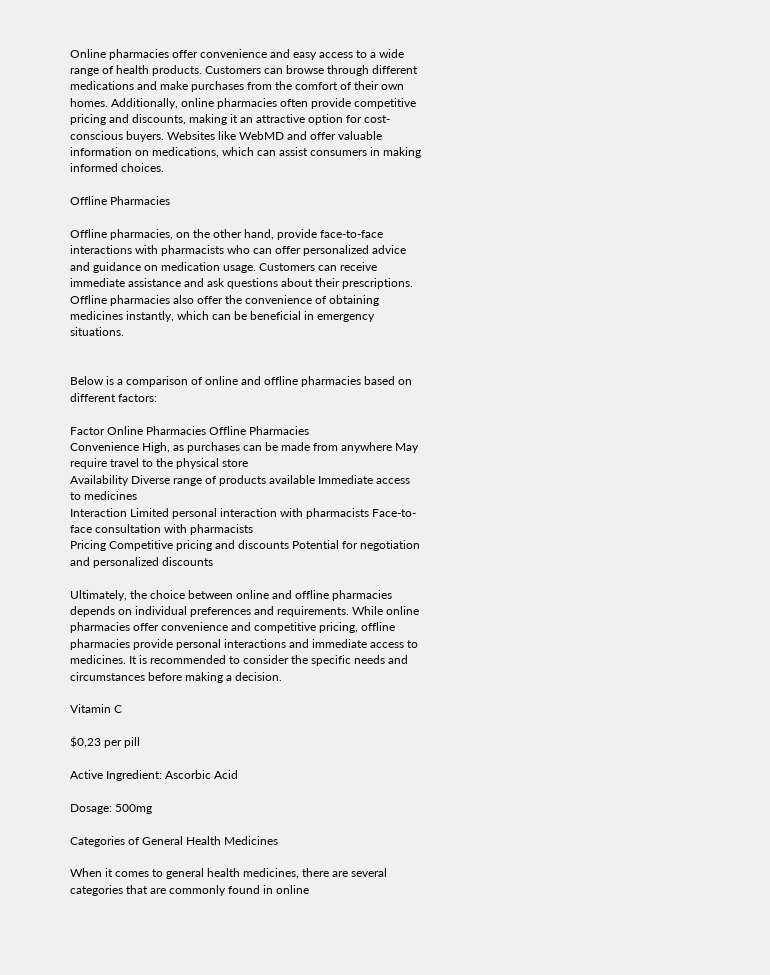Online pharmacies offer convenience and easy access to a wide range of health products. Customers can browse through different medications and make purchases from the comfort of their own homes. Additionally, online pharmacies often provide competitive pricing and discounts, making it an attractive option for cost-conscious buyers. Websites like WebMD and offer valuable information on medications, which can assist consumers in making informed choices.

Offline Pharmacies

Offline pharmacies, on the other hand, provide face-to-face interactions with pharmacists who can offer personalized advice and guidance on medication usage. Customers can receive immediate assistance and ask questions about their prescriptions. Offline pharmacies also offer the convenience of obtaining medicines instantly, which can be beneficial in emergency situations.


Below is a comparison of online and offline pharmacies based on different factors:

Factor Online Pharmacies Offline Pharmacies
Convenience High, as purchases can be made from anywhere May require travel to the physical store
Availability Diverse range of products available Immediate access to medicines
Interaction Limited personal interaction with pharmacists Face-to-face consultation with pharmacists
Pricing Competitive pricing and discounts Potential for negotiation and personalized discounts

Ultimately, the choice between online and offline pharmacies depends on individual preferences and requirements. While online pharmacies offer convenience and competitive pricing, offline pharmacies provide personal interactions and immediate access to medicines. It is recommended to consider the specific needs and circumstances before making a decision.

Vitamin C

$0,23 per pill

Active Ingredient: Ascorbic Acid

Dosage: 500mg

Categories of General Health Medicines

When it comes to general health medicines, there are several categories that are commonly found in online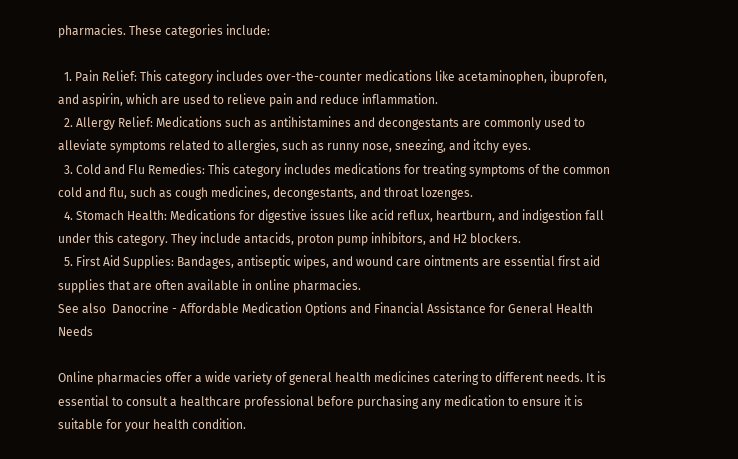pharmacies. These categories include:

  1. Pain Relief: This category includes over-the-counter medications like acetaminophen, ibuprofen, and aspirin, which are used to relieve pain and reduce inflammation.
  2. Allergy Relief: Medications such as antihistamines and decongestants are commonly used to alleviate symptoms related to allergies, such as runny nose, sneezing, and itchy eyes.
  3. Cold and Flu Remedies: This category includes medications for treating symptoms of the common cold and flu, such as cough medicines, decongestants, and throat lozenges.
  4. Stomach Health: Medications for digestive issues like acid reflux, heartburn, and indigestion fall under this category. They include antacids, proton pump inhibitors, and H2 blockers.
  5. First Aid Supplies: Bandages, antiseptic wipes, and wound care ointments are essential first aid supplies that are often available in online pharmacies.
See also  Danocrine - Affordable Medication Options and Financial Assistance for General Health Needs

Online pharmacies offer a wide variety of general health medicines catering to different needs. It is essential to consult a healthcare professional before purchasing any medication to ensure it is suitable for your health condition.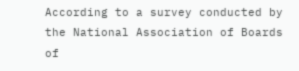According to a survey conducted by the National Association of Boards of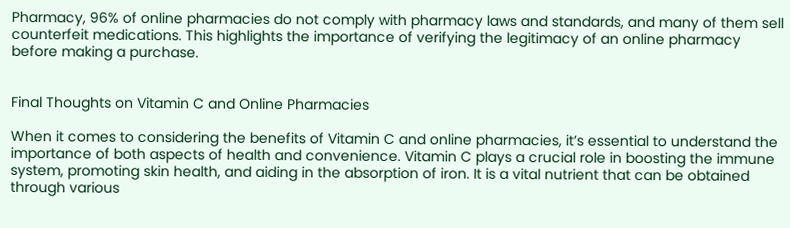Pharmacy, 96% of online pharmacies do not comply with pharmacy laws and standards, and many of them sell counterfeit medications. This highlights the importance of verifying the legitimacy of an online pharmacy before making a purchase.


Final Thoughts on Vitamin C and Online Pharmacies

When it comes to considering the benefits of Vitamin C and online pharmacies, it’s essential to understand the importance of both aspects of health and convenience. Vitamin C plays a crucial role in boosting the immune system, promoting skin health, and aiding in the absorption of iron. It is a vital nutrient that can be obtained through various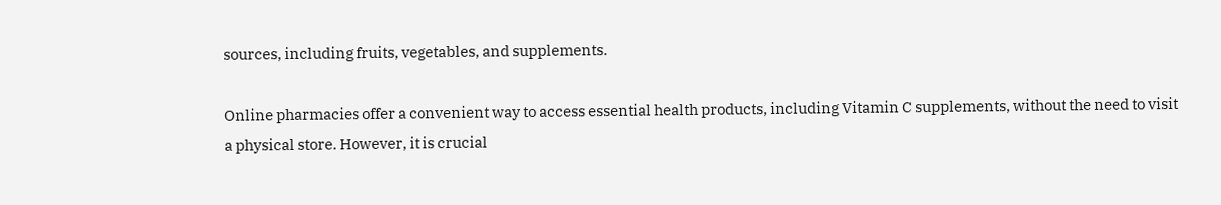sources, including fruits, vegetables, and supplements.

Online pharmacies offer a convenient way to access essential health products, including Vitamin C supplements, without the need to visit a physical store. However, it is crucial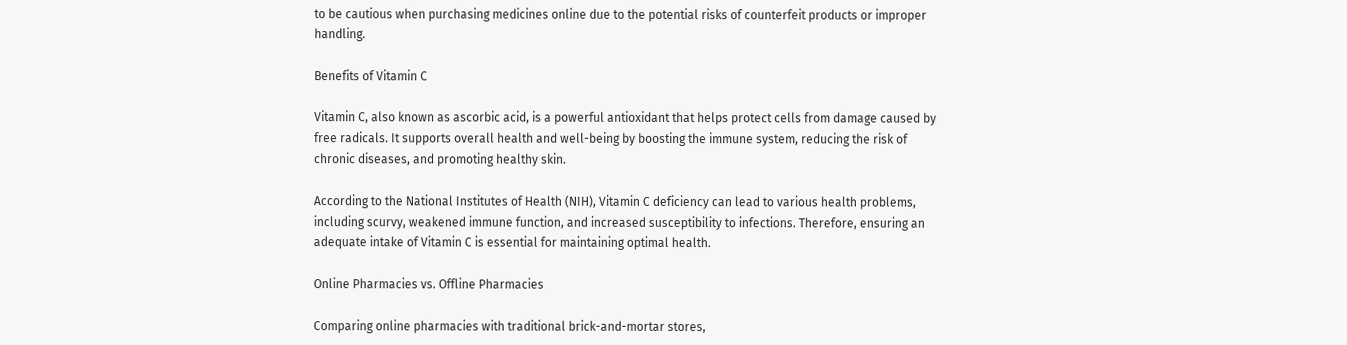to be cautious when purchasing medicines online due to the potential risks of counterfeit products or improper handling.

Benefits of Vitamin C

Vitamin C, also known as ascorbic acid, is a powerful antioxidant that helps protect cells from damage caused by free radicals. It supports overall health and well-being by boosting the immune system, reducing the risk of chronic diseases, and promoting healthy skin.

According to the National Institutes of Health (NIH), Vitamin C deficiency can lead to various health problems, including scurvy, weakened immune function, and increased susceptibility to infections. Therefore, ensuring an adequate intake of Vitamin C is essential for maintaining optimal health.

Online Pharmacies vs. Offline Pharmacies

Comparing online pharmacies with traditional brick-and-mortar stores,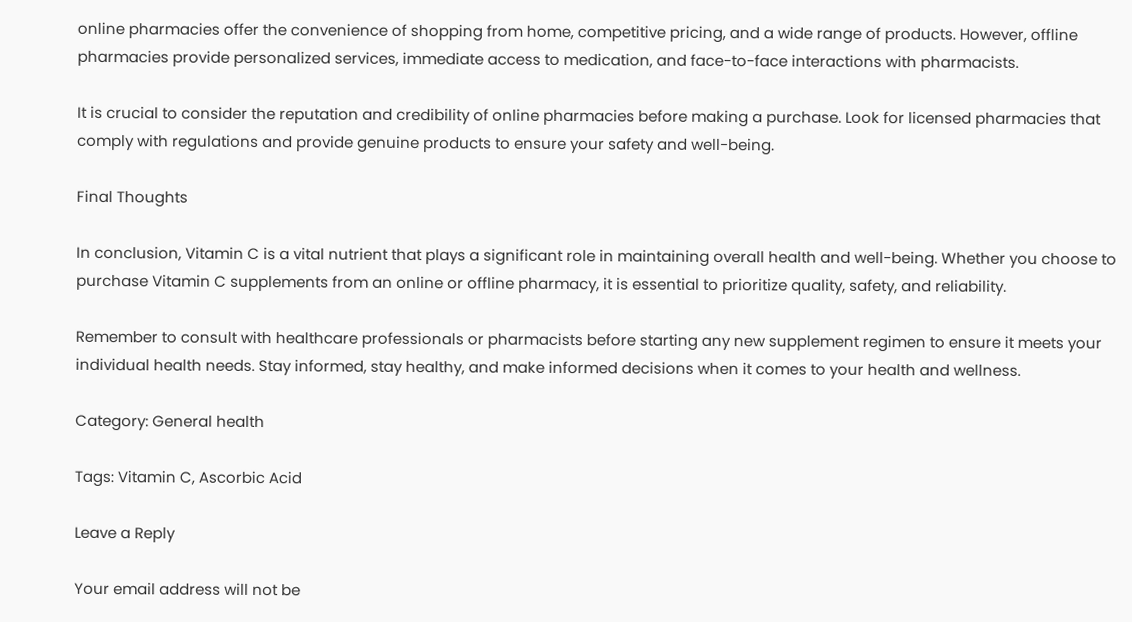online pharmacies offer the convenience of shopping from home, competitive pricing, and a wide range of products. However, offline pharmacies provide personalized services, immediate access to medication, and face-to-face interactions with pharmacists.

It is crucial to consider the reputation and credibility of online pharmacies before making a purchase. Look for licensed pharmacies that comply with regulations and provide genuine products to ensure your safety and well-being.

Final Thoughts

In conclusion, Vitamin C is a vital nutrient that plays a significant role in maintaining overall health and well-being. Whether you choose to purchase Vitamin C supplements from an online or offline pharmacy, it is essential to prioritize quality, safety, and reliability.

Remember to consult with healthcare professionals or pharmacists before starting any new supplement regimen to ensure it meets your individual health needs. Stay informed, stay healthy, and make informed decisions when it comes to your health and wellness.

Category: General health

Tags: Vitamin C, Ascorbic Acid

Leave a Reply

Your email address will not be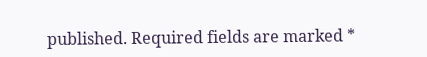published. Required fields are marked *